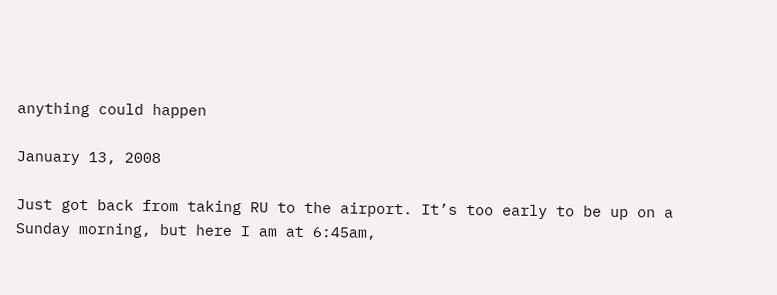anything could happen

January 13, 2008

Just got back from taking RU to the airport. It’s too early to be up on a Sunday morning, but here I am at 6:45am,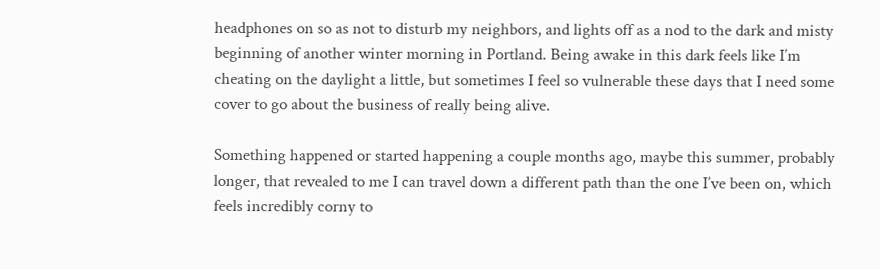headphones on so as not to disturb my neighbors, and lights off as a nod to the dark and misty beginning of another winter morning in Portland. Being awake in this dark feels like I’m cheating on the daylight a little, but sometimes I feel so vulnerable these days that I need some cover to go about the business of really being alive.

Something happened or started happening a couple months ago, maybe this summer, probably longer, that revealed to me I can travel down a different path than the one I’ve been on, which feels incredibly corny to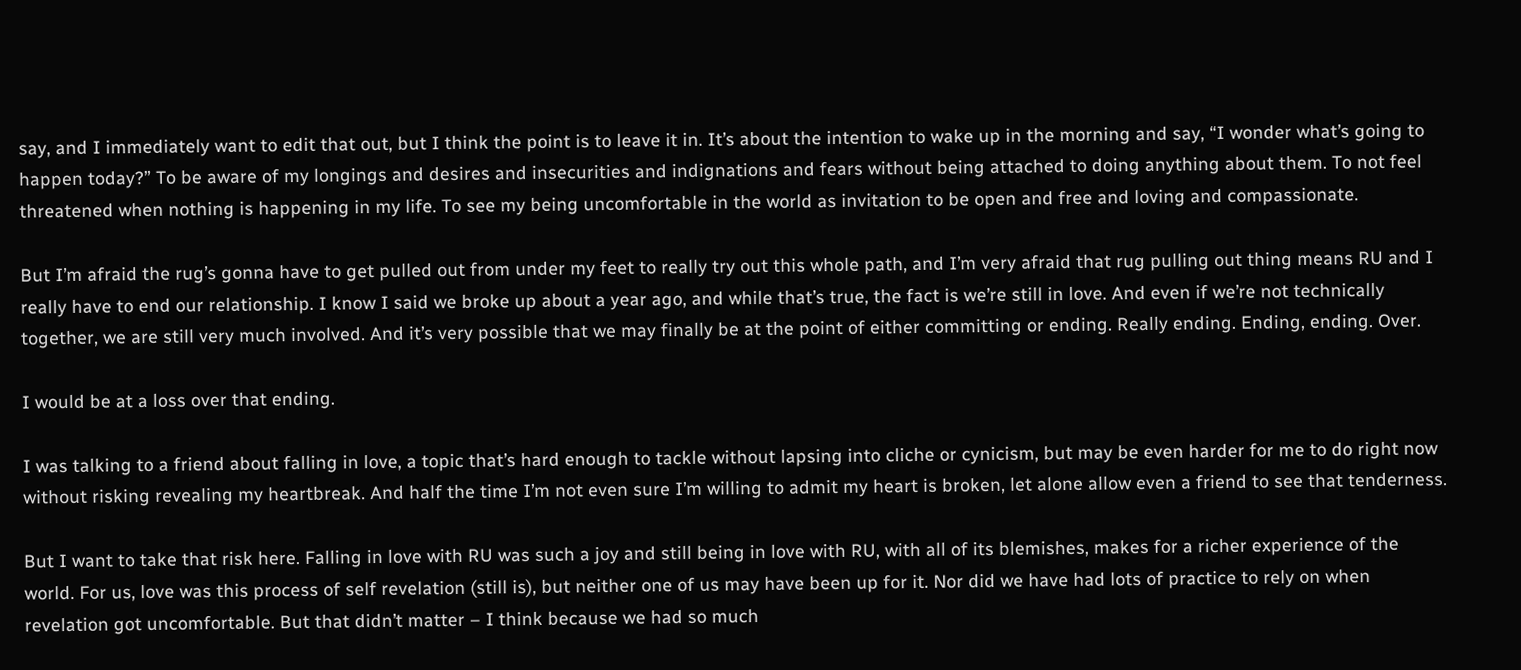say, and I immediately want to edit that out, but I think the point is to leave it in. It’s about the intention to wake up in the morning and say, “I wonder what’s going to happen today?” To be aware of my longings and desires and insecurities and indignations and fears without being attached to doing anything about them. To not feel threatened when nothing is happening in my life. To see my being uncomfortable in the world as invitation to be open and free and loving and compassionate.

But I’m afraid the rug’s gonna have to get pulled out from under my feet to really try out this whole path, and I’m very afraid that rug pulling out thing means RU and I really have to end our relationship. I know I said we broke up about a year ago, and while that’s true, the fact is we’re still in love. And even if we’re not technically together, we are still very much involved. And it’s very possible that we may finally be at the point of either committing or ending. Really ending. Ending, ending. Over.

I would be at a loss over that ending.

I was talking to a friend about falling in love, a topic that’s hard enough to tackle without lapsing into cliche or cynicism, but may be even harder for me to do right now without risking revealing my heartbreak. And half the time I’m not even sure I’m willing to admit my heart is broken, let alone allow even a friend to see that tenderness.

But I want to take that risk here. Falling in love with RU was such a joy and still being in love with RU, with all of its blemishes, makes for a richer experience of the world. For us, love was this process of self revelation (still is), but neither one of us may have been up for it. Nor did we have had lots of practice to rely on when revelation got uncomfortable. But that didn’t matter – I think because we had so much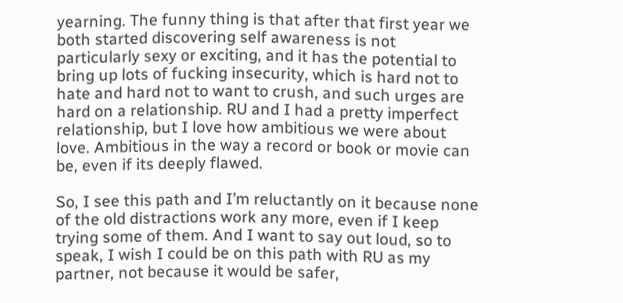yearning. The funny thing is that after that first year we both started discovering self awareness is not particularly sexy or exciting, and it has the potential to bring up lots of fucking insecurity, which is hard not to hate and hard not to want to crush, and such urges are hard on a relationship. RU and I had a pretty imperfect relationship, but I love how ambitious we were about love. Ambitious in the way a record or book or movie can be, even if its deeply flawed.

So, I see this path and I’m reluctantly on it because none of the old distractions work any more, even if I keep trying some of them. And I want to say out loud, so to speak, I wish I could be on this path with RU as my partner, not because it would be safer,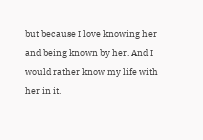but because I love knowing her and being known by her. And I would rather know my life with her in it.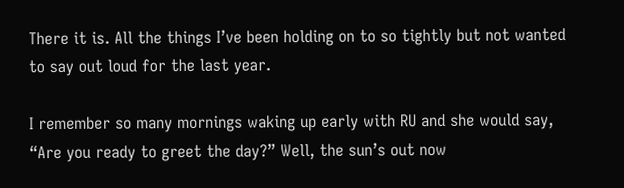There it is. All the things I’ve been holding on to so tightly but not wanted to say out loud for the last year.

I remember so many mornings waking up early with RU and she would say, “Are you ready to greet the day?” Well, the sun’s out now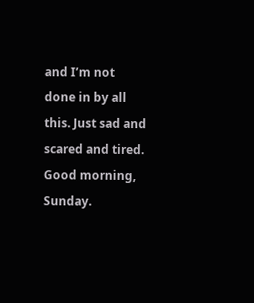and I’m not done in by all this. Just sad and scared and tired. Good morning, Sunday.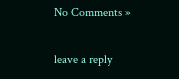No Comments »

leave a reply